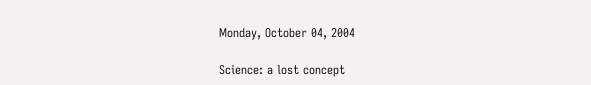Monday, October 04, 2004

Science: a lost concept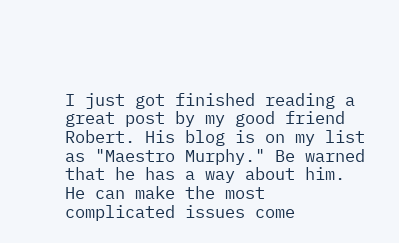I just got finished reading a great post by my good friend Robert. His blog is on my list as "Maestro Murphy." Be warned that he has a way about him. He can make the most complicated issues come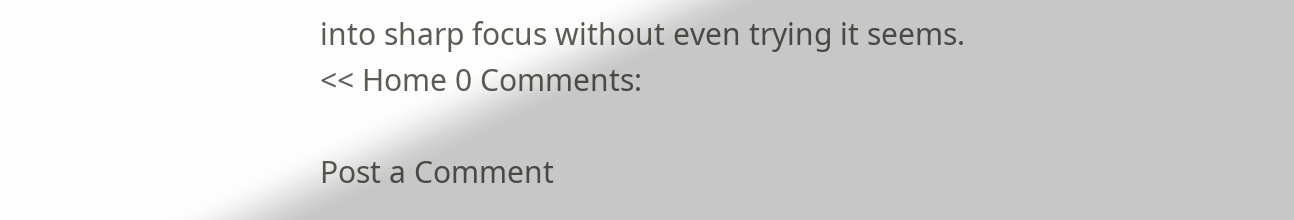into sharp focus without even trying it seems.
<< Home 0 Comments:

Post a Comment